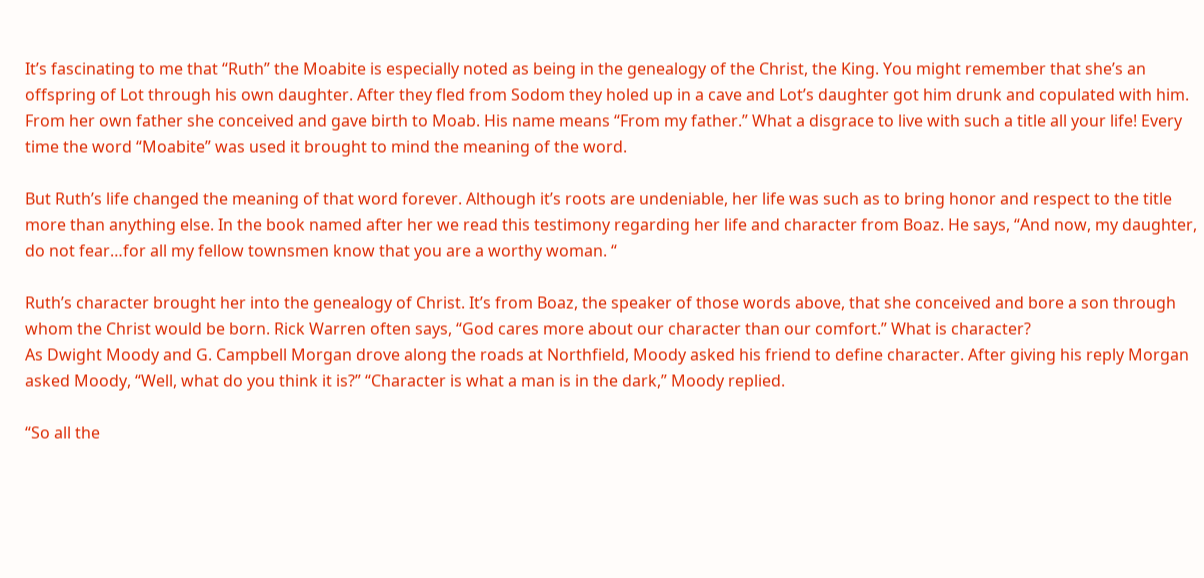It’s fascinating to me that “Ruth” the Moabite is especially noted as being in the genealogy of the Christ, the King. You might remember that she’s an offspring of Lot through his own daughter. After they fled from Sodom they holed up in a cave and Lot’s daughter got him drunk and copulated with him. From her own father she conceived and gave birth to Moab. His name means “From my father.” What a disgrace to live with such a title all your life! Every time the word “Moabite” was used it brought to mind the meaning of the word.

But Ruth’s life changed the meaning of that word forever. Although it’s roots are undeniable, her life was such as to bring honor and respect to the title more than anything else. In the book named after her we read this testimony regarding her life and character from Boaz. He says, “And now, my daughter, do not fear…for all my fellow townsmen know that you are a worthy woman. “

Ruth’s character brought her into the genealogy of Christ. It’s from Boaz, the speaker of those words above, that she conceived and bore a son through whom the Christ would be born. Rick Warren often says, “God cares more about our character than our comfort.” What is character?
As Dwight Moody and G. Campbell Morgan drove along the roads at Northfield, Moody asked his friend to define character. After giving his reply Morgan asked Moody, “Well, what do you think it is?” “Character is what a man is in the dark,” Moody replied.

“So all the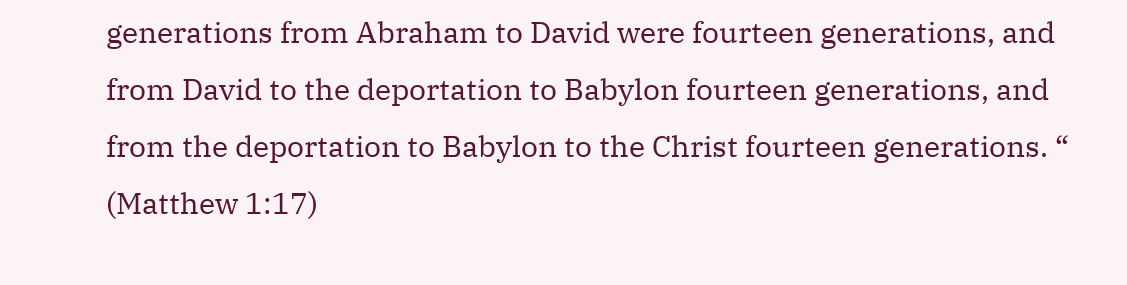generations from Abraham to David were fourteen generations, and from David to the deportation to Babylon fourteen generations, and from the deportation to Babylon to the Christ fourteen generations. “ (Matthew 1:17)